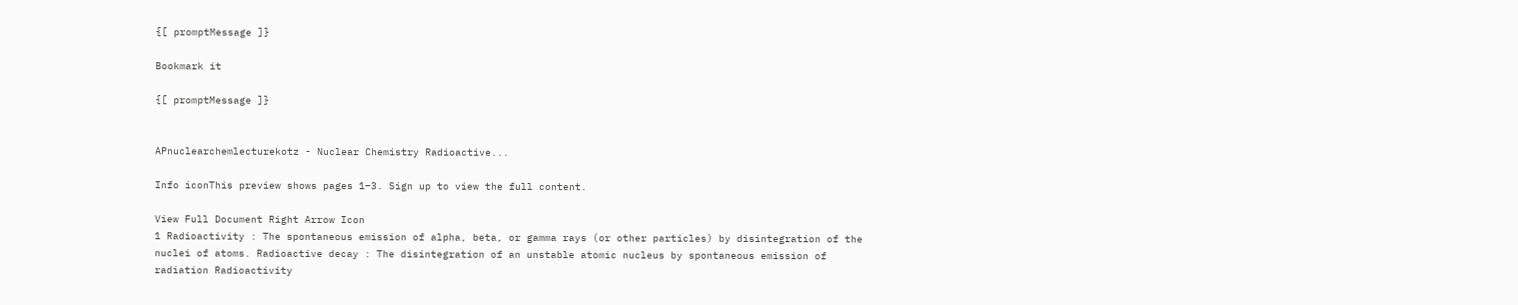{[ promptMessage ]}

Bookmark it

{[ promptMessage ]}


APnuclearchemlecturekotz - Nuclear Chemistry Radioactive...

Info iconThis preview shows pages 1–3. Sign up to view the full content.

View Full Document Right Arrow Icon
1 Radioactivity : The spontaneous emission of alpha, beta, or gamma rays (or other particles) by disintegration of the nuclei of atoms. Radioactive decay : The disintegration of an unstable atomic nucleus by spontaneous emission of radiation Radioactivity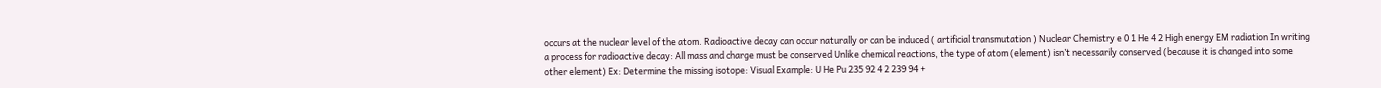occurs at the nuclear level of the atom. Radioactive decay can occur naturally or can be induced ( artificial transmutation ) Nuclear Chemistry e 0 1 He 4 2 High energy EM radiation In writing a process for radioactive decay: All mass and charge must be conserved Unlike chemical reactions, the type of atom (element) isn’t necessarily conserved (because it is changed into some other element) Ex: Determine the missing isotope: Visual Example: U He Pu 235 92 4 2 239 94 +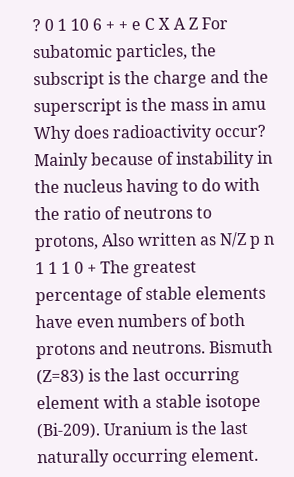? 0 1 10 6 + + e C X A Z For subatomic particles, the subscript is the charge and the superscript is the mass in amu Why does radioactivity occur? Mainly because of instability in the nucleus having to do with the ratio of neutrons to protons, Also written as N/Z p n 1 1 1 0 + The greatest percentage of stable elements have even numbers of both protons and neutrons. Bismuth (Z=83) is the last occurring element with a stable isotope (Bi-209). Uranium is the last naturally occurring element.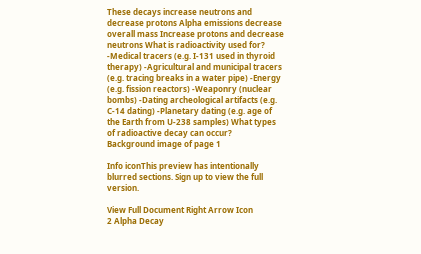These decays increase neutrons and decrease protons Alpha emissions decrease overall mass Increase protons and decrease neutrons What is radioactivity used for? -Medical tracers (e.g. I-131 used in thyroid therapy) -Agricultural and municipal tracers (e.g. tracing breaks in a water pipe) -Energy (e.g. fission reactors) -Weaponry (nuclear bombs) -Dating archeological artifacts (e.g. C-14 dating) -Planetary dating (e.g. age of the Earth from U-238 samples) What types of radioactive decay can occur?
Background image of page 1

Info iconThis preview has intentionally blurred sections. Sign up to view the full version.

View Full Document Right Arrow Icon
2 Alpha Decay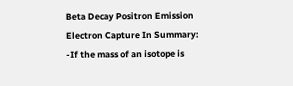Beta Decay Positron Emission Electron Capture In Summary: -If the mass of an isotope is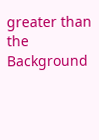greater than the
Background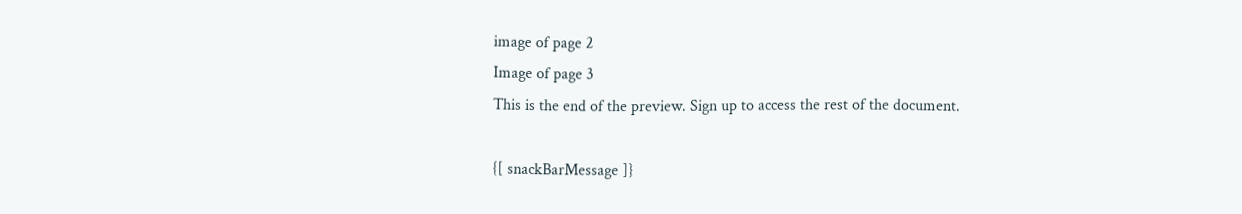image of page 2
Image of page 3
This is the end of the preview. Sign up to access the rest of the document.

{[ snackBarMessage ]}